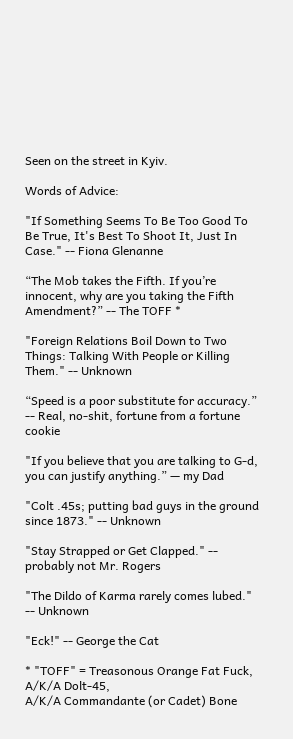Seen on the street in Kyiv.

Words of Advice:

"If Something Seems To Be Too Good To Be True, It's Best To Shoot It, Just In Case." -- Fiona Glenanne

“The Mob takes the Fifth. If you’re innocent, why are you taking the Fifth Amendment?” -- The TOFF *

"Foreign Relations Boil Down to Two Things: Talking With People or Killing Them." -- Unknown

“Speed is a poor substitute for accuracy.” -- Real, no-shit, fortune from a fortune cookie

"If you believe that you are talking to G-d, you can justify anything.” — my Dad

"Colt .45s; putting bad guys in the ground since 1873." -- Unknown

"Stay Strapped or Get Clapped." -- probably not Mr. Rogers

"The Dildo of Karma rarely comes lubed." -- Unknown

"Eck!" -- George the Cat

* "TOFF" = Treasonous Orange Fat Fuck, A/K/A Dolt-45,
A/K/A Commandante (or Cadet) Bone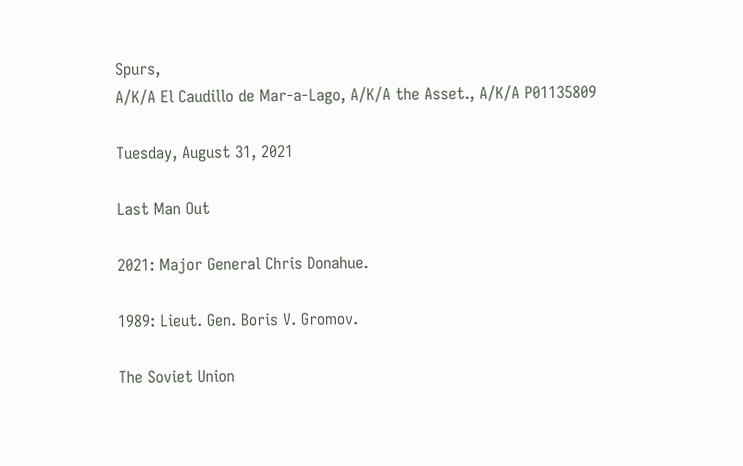Spurs,
A/K/A El Caudillo de Mar-a-Lago, A/K/A the Asset., A/K/A P01135809

Tuesday, August 31, 2021

Last Man Out

2021: Major General Chris Donahue.

1989: Lieut. Gen. Boris V. Gromov.

The Soviet Union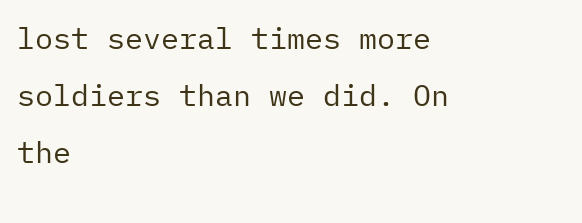lost several times more soldiers than we did. On the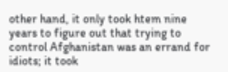other hand, it only took htem nine years to figure out that trying to control Afghanistan was an errand for idiots; it took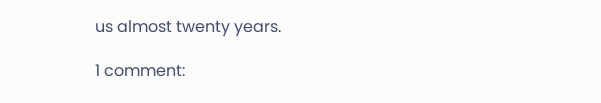us almost twenty years.

1 comment: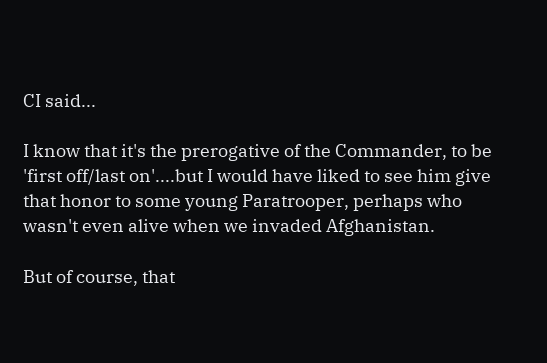CI said...

I know that it's the prerogative of the Commander, to be 'first off/last on'....but I would have liked to see him give that honor to some young Paratrooper, perhaps who wasn't even alive when we invaded Afghanistan.

But of course, that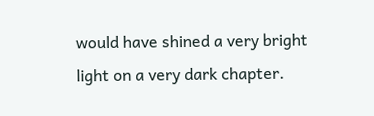would have shined a very bright light on a very dark chapter.